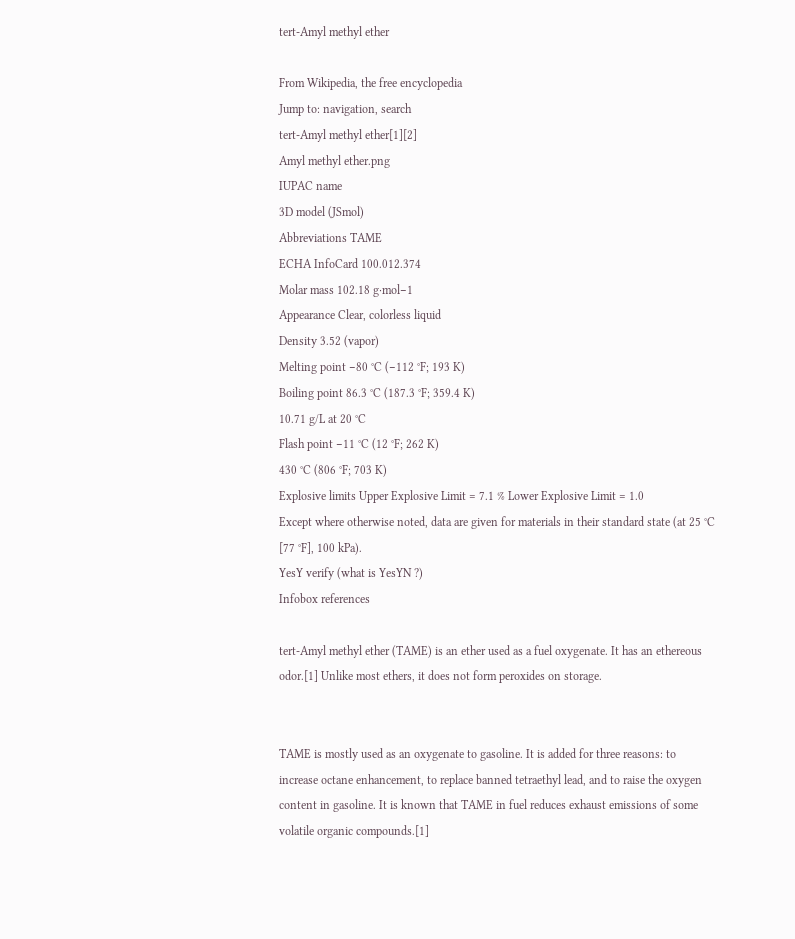tert-Amyl methyl ether

From Wikipedia, the free encyclopedia
Jump to: navigation, search
tert-Amyl methyl ether[1][2]
Amyl methyl ether.png
IUPAC name
3D model (JSmol)
Abbreviations TAME
ECHA InfoCard 100.012.374
Molar mass 102.18 g·mol−1
Appearance Clear, colorless liquid
Density 3.52 (vapor)
Melting point −80 °C (−112 °F; 193 K)
Boiling point 86.3 °C (187.3 °F; 359.4 K)
10.71 g/L at 20 °C
Flash point −11 °C (12 °F; 262 K)
430 °C (806 °F; 703 K)
Explosive limits Upper Explosive Limit = 7.1 % Lower Explosive Limit = 1.0
Except where otherwise noted, data are given for materials in their standard state (at 25 °C [77 °F], 100 kPa).
YesY verify (what is YesYN ?)
Infobox references

tert-Amyl methyl ether (TAME) is an ether used as a fuel oxygenate. It has an ethereous odor.[1] Unlike most ethers, it does not form peroxides on storage.


TAME is mostly used as an oxygenate to gasoline. It is added for three reasons: to increase octane enhancement, to replace banned tetraethyl lead, and to raise the oxygen content in gasoline. It is known that TAME in fuel reduces exhaust emissions of some volatile organic compounds.[1]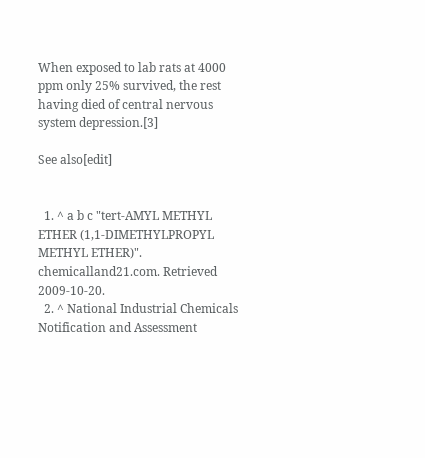When exposed to lab rats at 4000 ppm only 25% survived, the rest having died of central nervous system depression.[3]

See also[edit]


  1. ^ a b c "tert-AMYL METHYL ETHER (1,1-DIMETHYLPROPYL METHYL ETHER)". chemicalland21.com. Retrieved 2009-10-20.
  2. ^ National Industrial Chemicals Notification and Assessment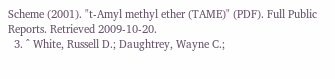Scheme (2001). "t-Amyl methyl ether (TAME)" (PDF). Full Public Reports. Retrieved 2009-10-20.
  3. ^ White, Russell D.; Daughtrey, Wayne C.;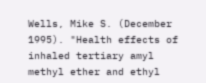Wells, Mike S. (December 1995). "Health effects of inhaled tertiary amyl methyl ether and ethyl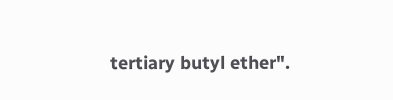tertiary butyl ether".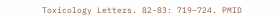Toxicology Letters. 82-83: 719–724. PMID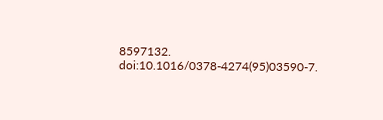8597132. doi:10.1016/0378-4274(95)03590-7.